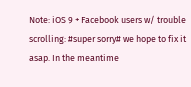Note: iOS 9 + Facebook users w/ trouble scrolling: #super sorry# we hope to fix it asap. In the meantime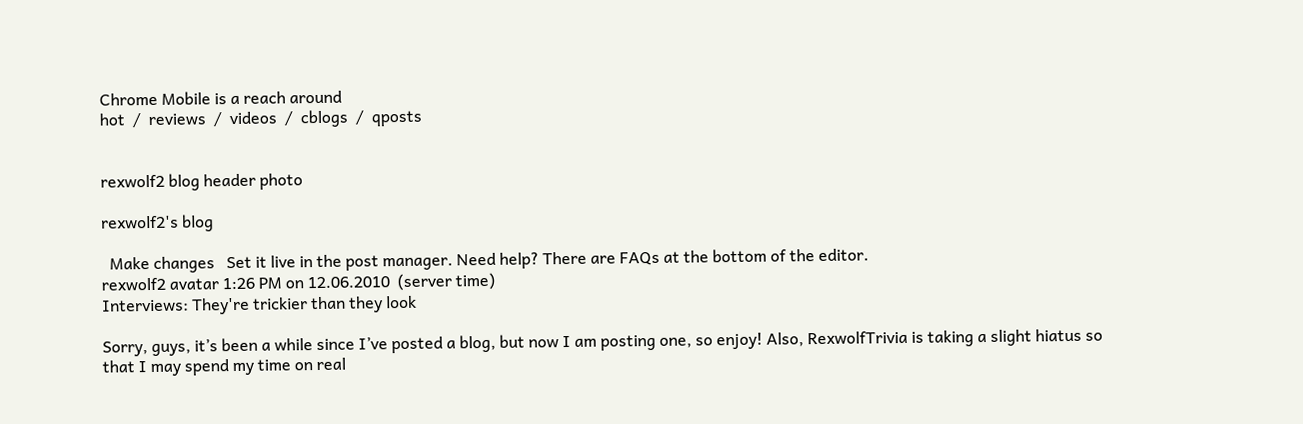Chrome Mobile is a reach around
hot  /  reviews  /  videos  /  cblogs  /  qposts


rexwolf2 blog header photo

rexwolf2's blog

  Make changes   Set it live in the post manager. Need help? There are FAQs at the bottom of the editor.
rexwolf2 avatar 1:26 PM on 12.06.2010  (server time)
Interviews: They're trickier than they look

Sorry, guys, it’s been a while since I’ve posted a blog, but now I am posting one, so enjoy! Also, RexwolfTrivia is taking a slight hiatus so that I may spend my time on real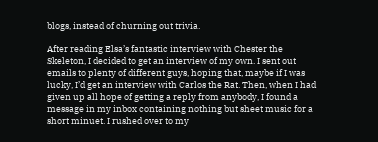blogs, instead of churning out trivia.

After reading Elsa’s fantastic interview with Chester the Skeleton, I decided to get an interview of my own. I sent out emails to plenty of different guys, hoping that, maybe if I was lucky, I’d get an interview with Carlos the Rat. Then, when I had given up all hope of getting a reply from anybody, I found a message in my inbox containing nothing but sheet music for a short minuet. I rushed over to my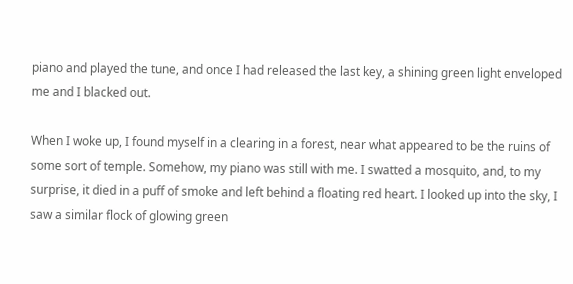piano and played the tune, and once I had released the last key, a shining green light enveloped me and I blacked out.

When I woke up, I found myself in a clearing in a forest, near what appeared to be the ruins of some sort of temple. Somehow, my piano was still with me. I swatted a mosquito, and, to my surprise, it died in a puff of smoke and left behind a floating red heart. I looked up into the sky, I saw a similar flock of glowing green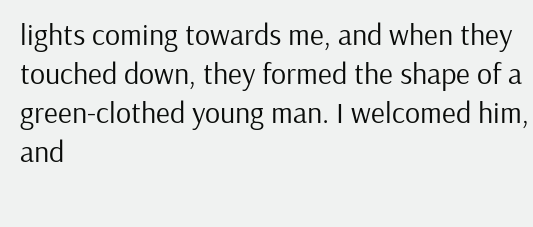lights coming towards me, and when they touched down, they formed the shape of a green-clothed young man. I welcomed him, and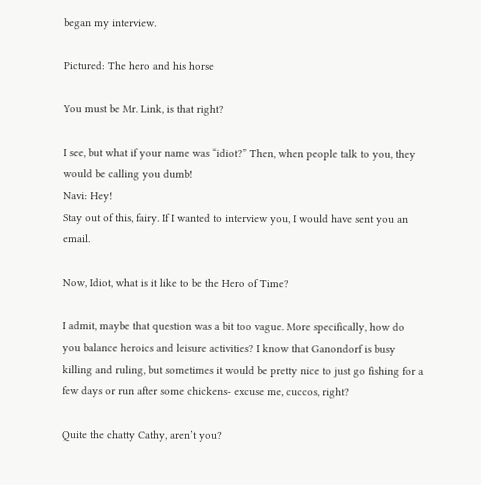began my interview.

Pictured: The hero and his horse

You must be Mr. Link, is that right?

I see, but what if your name was “idiot?” Then, when people talk to you, they would be calling you dumb!
Navi: Hey!
Stay out of this, fairy. If I wanted to interview you, I would have sent you an email.

Now, Idiot, what is it like to be the Hero of Time?

I admit, maybe that question was a bit too vague. More specifically, how do you balance heroics and leisure activities? I know that Ganondorf is busy killing and ruling, but sometimes it would be pretty nice to just go fishing for a few days or run after some chickens- excuse me, cuccos, right?

Quite the chatty Cathy, aren’t you?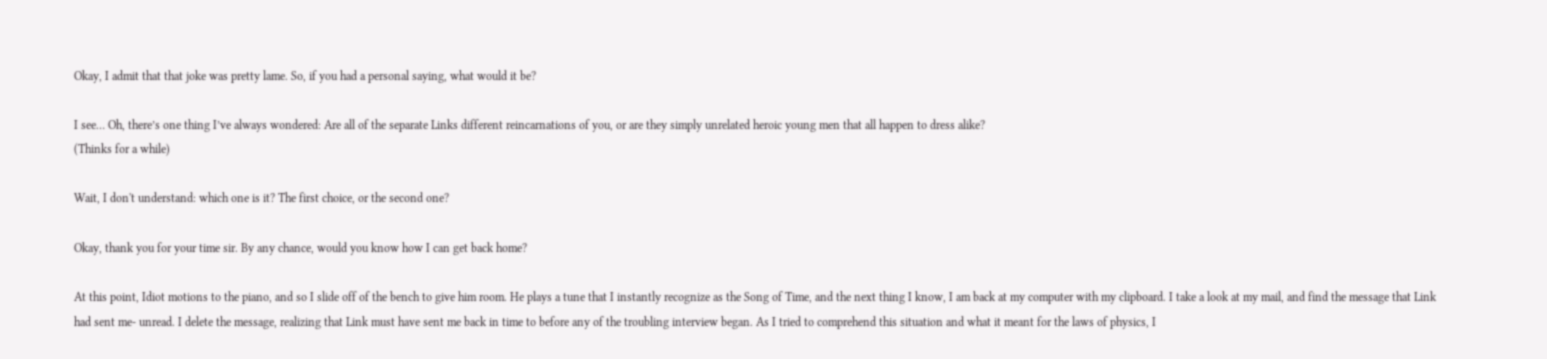Okay, I admit that that joke was pretty lame. So, if you had a personal saying, what would it be?

I see… Oh, there’s one thing I’ve always wondered: Are all of the separate Links different reincarnations of you, or are they simply unrelated heroic young men that all happen to dress alike?
(Thinks for a while)

Wait, I don't understand: which one is it? The first choice, or the second one?

Okay, thank you for your time sir. By any chance, would you know how I can get back home?

At this point, Idiot motions to the piano, and so I slide off of the bench to give him room. He plays a tune that I instantly recognize as the Song of Time, and the next thing I know, I am back at my computer with my clipboard. I take a look at my mail, and find the message that Link had sent me- unread. I delete the message, realizing that Link must have sent me back in time to before any of the troubling interview began. As I tried to comprehend this situation and what it meant for the laws of physics, I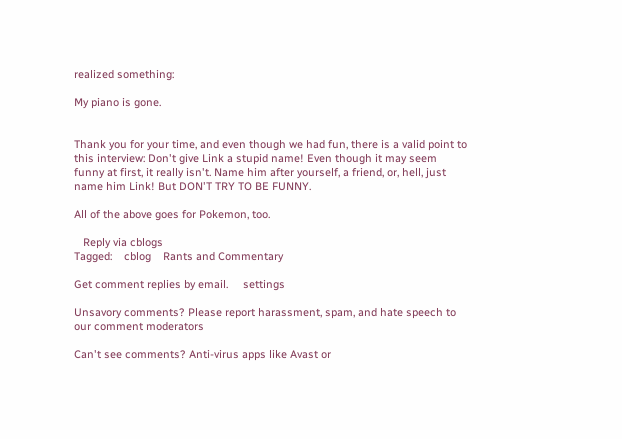realized something:

My piano is gone.


Thank you for your time, and even though we had fun, there is a valid point to this interview: Don't give Link a stupid name! Even though it may seem funny at first, it really isn't. Name him after yourself, a friend, or, hell, just name him Link! But DON'T TRY TO BE FUNNY.

All of the above goes for Pokemon, too.

   Reply via cblogs
Tagged:    cblog    Rants and Commentary

Get comment replies by email.     settings

Unsavory comments? Please report harassment, spam, and hate speech to our comment moderators

Can't see comments? Anti-virus apps like Avast or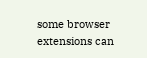some browser extensions can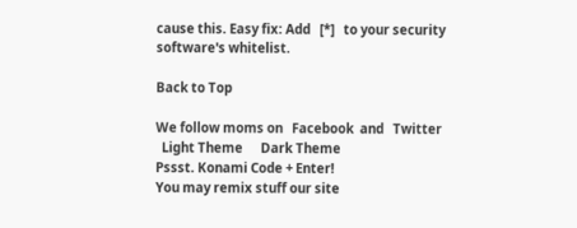cause this. Easy fix: Add   [*]   to your security software's whitelist.

Back to Top

We follow moms on   Facebook  and   Twitter
  Light Theme      Dark Theme
Pssst. Konami Code + Enter!
You may remix stuff our site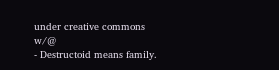under creative commons w/@
- Destructoid means family.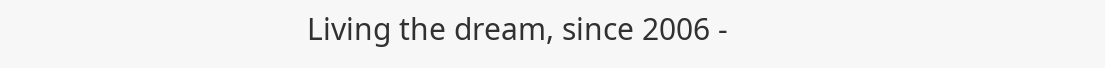Living the dream, since 2006 -